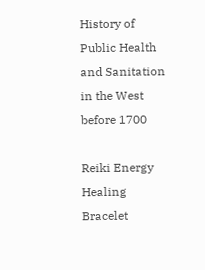History of Public Health and Sanitation in the West before 1700

Reiki Energy Healing Bracelet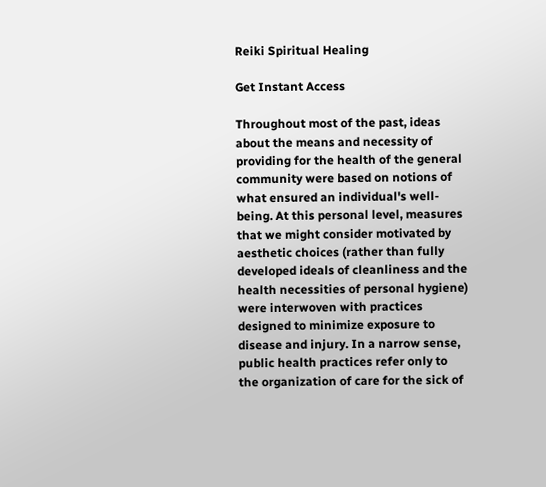Reiki Spiritual Healing

Get Instant Access

Throughout most of the past, ideas about the means and necessity of providing for the health of the general community were based on notions of what ensured an individual's well-being. At this personal level, measures that we might consider motivated by aesthetic choices (rather than fully developed ideals of cleanliness and the health necessities of personal hygiene) were interwoven with practices designed to minimize exposure to disease and injury. In a narrow sense, public health practices refer only to the organization of care for the sick of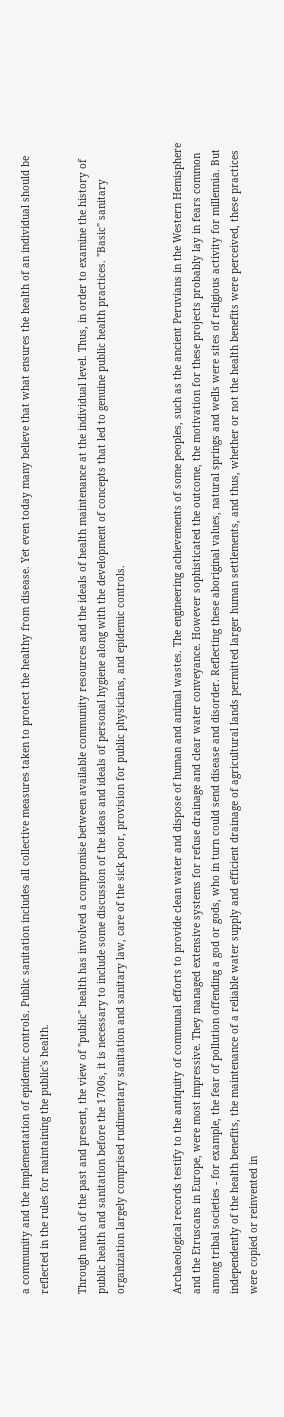a community and the implementation of epidemic controls. Public sanitation includes all collective measures taken to protect the healthy from disease. Yet even today many believe that what ensures the health of an individual should be reflected in the rules for maintaining the public's health.

Through much of the past and present, the view of "public" health has involved a compromise between available community resources and the ideals of health maintenance at the individual level. Thus, in order to examine the history of public health and sanitation before the 1700s, it is necessary to include some discussion of the ideas and ideals of personal hygiene along with the development of concepts that led to genuine public health practices. "Basic" sanitary organization largely comprised rudimentary sanitation and sanitary law, care of the sick poor, provision for public physicians, and epidemic controls.


Archaeological records testify to the antiquity of communal efforts to provide clean water and dispose of human and animal wastes. The engineering achievements of some peoples, such as the ancient Peruvians in the Western Hemisphere and the Etruscans in Europe, were most impressive. They managed extensive systems for refuse drainage and clear water conveyance. However sophisticated the outcome, the motivation for these projects probably lay in fears common among tribal societies - for example, the fear of pollution offending a god or gods, who in turn could send disease and disorder. Reflecting these aboriginal values, natural springs and wells were sites of religious activity for millennia. But independently of the health benefits, the maintenance of a reliable water supply and efficient drainage of agricultural lands permitted larger human settlements, and thus, whether or not the health benefits were perceived, these practices were copied or reinvented in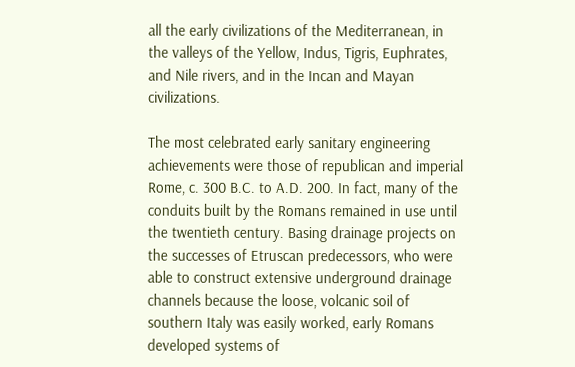all the early civilizations of the Mediterranean, in the valleys of the Yellow, Indus, Tigris, Euphrates, and Nile rivers, and in the Incan and Mayan civilizations.

The most celebrated early sanitary engineering achievements were those of republican and imperial Rome, c. 300 B.C. to A.D. 200. In fact, many of the conduits built by the Romans remained in use until the twentieth century. Basing drainage projects on the successes of Etruscan predecessors, who were able to construct extensive underground drainage channels because the loose, volcanic soil of southern Italy was easily worked, early Romans developed systems of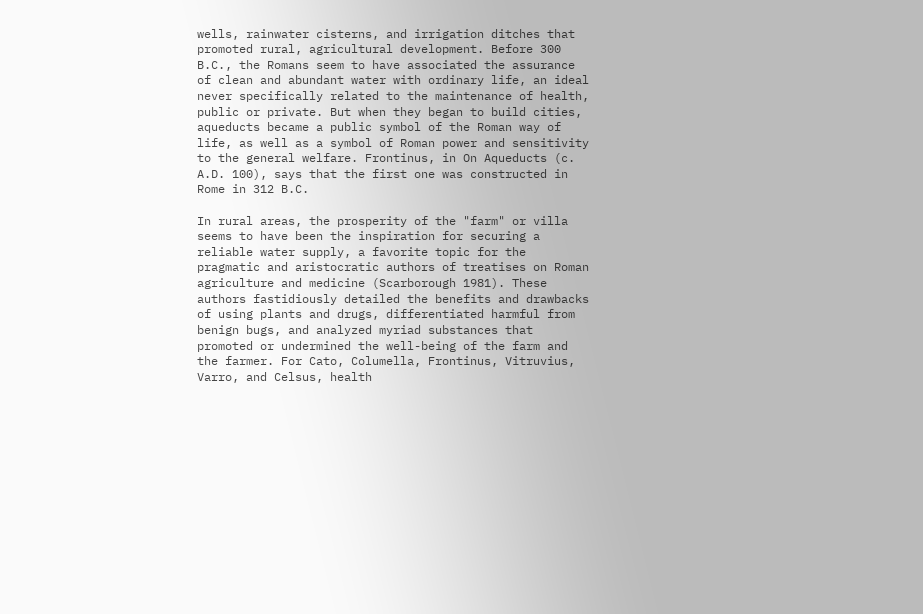wells, rainwater cisterns, and irrigation ditches that promoted rural, agricultural development. Before 300 B.C., the Romans seem to have associated the assurance of clean and abundant water with ordinary life, an ideal never specifically related to the maintenance of health, public or private. But when they began to build cities, aqueducts became a public symbol of the Roman way of life, as well as a symbol of Roman power and sensitivity to the general welfare. Frontinus, in On Aqueducts (c. A.D. 100), says that the first one was constructed in Rome in 312 B.C.

In rural areas, the prosperity of the "farm" or villa seems to have been the inspiration for securing a reliable water supply, a favorite topic for the pragmatic and aristocratic authors of treatises on Roman agriculture and medicine (Scarborough 1981). These authors fastidiously detailed the benefits and drawbacks of using plants and drugs, differentiated harmful from benign bugs, and analyzed myriad substances that promoted or undermined the well-being of the farm and the farmer. For Cato, Columella, Frontinus, Vitruvius, Varro, and Celsus, health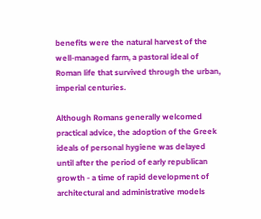benefits were the natural harvest of the well-managed farm, a pastoral ideal of Roman life that survived through the urban, imperial centuries.

Although Romans generally welcomed practical advice, the adoption of the Greek ideals of personal hygiene was delayed until after the period of early republican growth - a time of rapid development of architectural and administrative models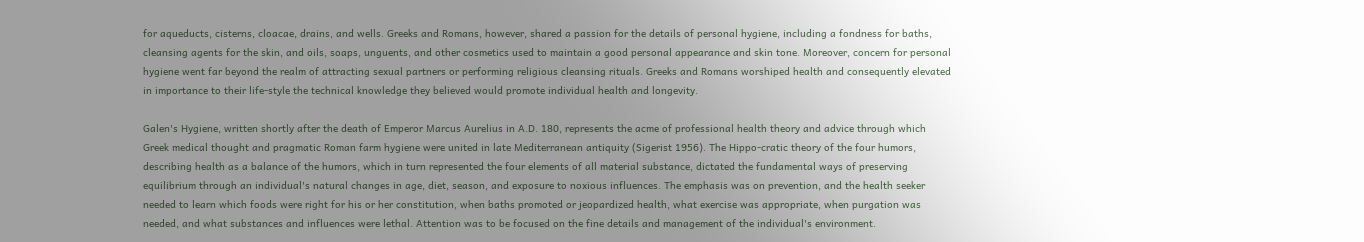for aqueducts, cisterns, cloacae, drains, and wells. Greeks and Romans, however, shared a passion for the details of personal hygiene, including a fondness for baths, cleansing agents for the skin, and oils, soaps, unguents, and other cosmetics used to maintain a good personal appearance and skin tone. Moreover, concern for personal hygiene went far beyond the realm of attracting sexual partners or performing religious cleansing rituals. Greeks and Romans worshiped health and consequently elevated in importance to their life-style the technical knowledge they believed would promote individual health and longevity.

Galen's Hygiene, written shortly after the death of Emperor Marcus Aurelius in A.D. 180, represents the acme of professional health theory and advice through which Greek medical thought and pragmatic Roman farm hygiene were united in late Mediterranean antiquity (Sigerist 1956). The Hippo-cratic theory of the four humors, describing health as a balance of the humors, which in turn represented the four elements of all material substance, dictated the fundamental ways of preserving equilibrium through an individual's natural changes in age, diet, season, and exposure to noxious influences. The emphasis was on prevention, and the health seeker needed to learn which foods were right for his or her constitution, when baths promoted or jeopardized health, what exercise was appropriate, when purgation was needed, and what substances and influences were lethal. Attention was to be focused on the fine details and management of the individual's environment.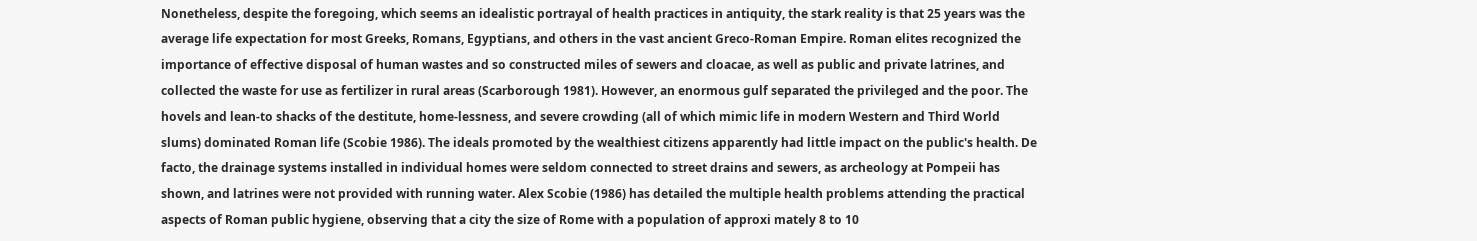Nonetheless, despite the foregoing, which seems an idealistic portrayal of health practices in antiquity, the stark reality is that 25 years was the average life expectation for most Greeks, Romans, Egyptians, and others in the vast ancient Greco-Roman Empire. Roman elites recognized the importance of effective disposal of human wastes and so constructed miles of sewers and cloacae, as well as public and private latrines, and collected the waste for use as fertilizer in rural areas (Scarborough 1981). However, an enormous gulf separated the privileged and the poor. The hovels and lean-to shacks of the destitute, home-lessness, and severe crowding (all of which mimic life in modern Western and Third World slums) dominated Roman life (Scobie 1986). The ideals promoted by the wealthiest citizens apparently had little impact on the public's health. De facto, the drainage systems installed in individual homes were seldom connected to street drains and sewers, as archeology at Pompeii has shown, and latrines were not provided with running water. Alex Scobie (1986) has detailed the multiple health problems attending the practical aspects of Roman public hygiene, observing that a city the size of Rome with a population of approxi mately 8 to 10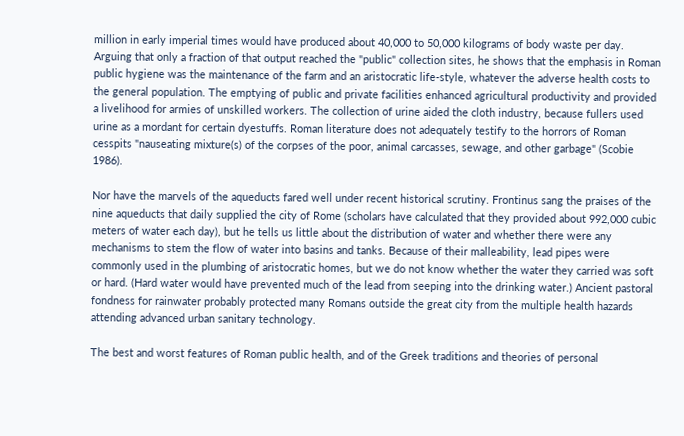million in early imperial times would have produced about 40,000 to 50,000 kilograms of body waste per day. Arguing that only a fraction of that output reached the "public" collection sites, he shows that the emphasis in Roman public hygiene was the maintenance of the farm and an aristocratic life-style, whatever the adverse health costs to the general population. The emptying of public and private facilities enhanced agricultural productivity and provided a livelihood for armies of unskilled workers. The collection of urine aided the cloth industry, because fullers used urine as a mordant for certain dyestuffs. Roman literature does not adequately testify to the horrors of Roman cesspits "nauseating mixture(s) of the corpses of the poor, animal carcasses, sewage, and other garbage" (Scobie 1986).

Nor have the marvels of the aqueducts fared well under recent historical scrutiny. Frontinus sang the praises of the nine aqueducts that daily supplied the city of Rome (scholars have calculated that they provided about 992,000 cubic meters of water each day), but he tells us little about the distribution of water and whether there were any mechanisms to stem the flow of water into basins and tanks. Because of their malleability, lead pipes were commonly used in the plumbing of aristocratic homes, but we do not know whether the water they carried was soft or hard. (Hard water would have prevented much of the lead from seeping into the drinking water.) Ancient pastoral fondness for rainwater probably protected many Romans outside the great city from the multiple health hazards attending advanced urban sanitary technology.

The best and worst features of Roman public health, and of the Greek traditions and theories of personal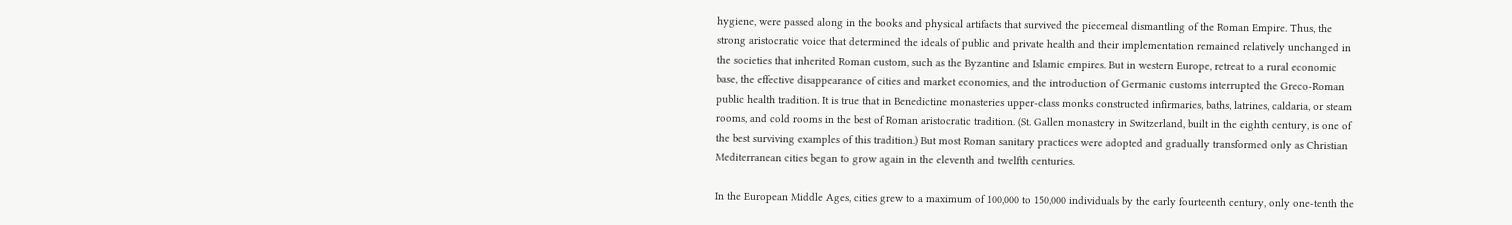hygiene, were passed along in the books and physical artifacts that survived the piecemeal dismantling of the Roman Empire. Thus, the strong aristocratic voice that determined the ideals of public and private health and their implementation remained relatively unchanged in the societies that inherited Roman custom, such as the Byzantine and Islamic empires. But in western Europe, retreat to a rural economic base, the effective disappearance of cities and market economies, and the introduction of Germanic customs interrupted the Greco-Roman public health tradition. It is true that in Benedictine monasteries upper-class monks constructed infirmaries, baths, latrines, caldaria, or steam rooms, and cold rooms in the best of Roman aristocratic tradition. (St. Gallen monastery in Switzerland, built in the eighth century, is one of the best surviving examples of this tradition.) But most Roman sanitary practices were adopted and gradually transformed only as Christian Mediterranean cities began to grow again in the eleventh and twelfth centuries.

In the European Middle Ages, cities grew to a maximum of 100,000 to 150,000 individuals by the early fourteenth century, only one-tenth the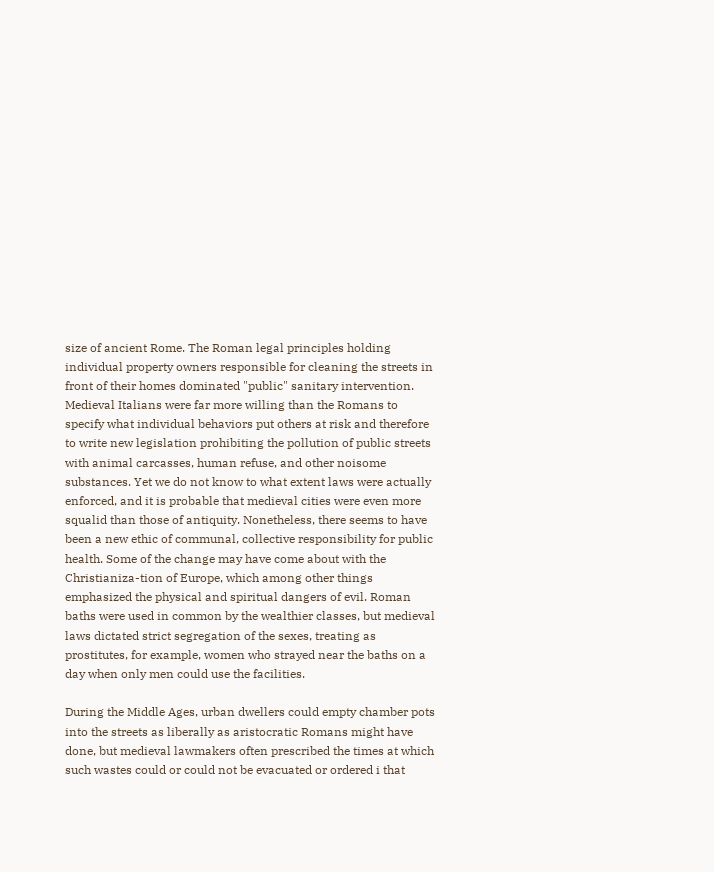size of ancient Rome. The Roman legal principles holding individual property owners responsible for cleaning the streets in front of their homes dominated "public" sanitary intervention. Medieval Italians were far more willing than the Romans to specify what individual behaviors put others at risk and therefore to write new legislation prohibiting the pollution of public streets with animal carcasses, human refuse, and other noisome substances. Yet we do not know to what extent laws were actually enforced, and it is probable that medieval cities were even more squalid than those of antiquity. Nonetheless, there seems to have been a new ethic of communal, collective responsibility for public health. Some of the change may have come about with the Christianiza-tion of Europe, which among other things emphasized the physical and spiritual dangers of evil. Roman baths were used in common by the wealthier classes, but medieval laws dictated strict segregation of the sexes, treating as prostitutes, for example, women who strayed near the baths on a day when only men could use the facilities.

During the Middle Ages, urban dwellers could empty chamber pots into the streets as liberally as aristocratic Romans might have done, but medieval lawmakers often prescribed the times at which such wastes could or could not be evacuated or ordered i that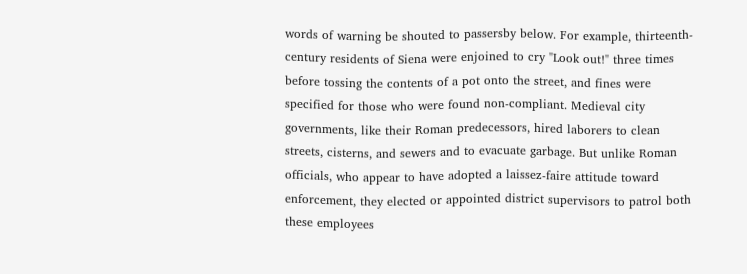words of warning be shouted to passersby below. For example, thirteenth-century residents of Siena were enjoined to cry "Look out!" three times before tossing the contents of a pot onto the street, and fines were specified for those who were found non-compliant. Medieval city governments, like their Roman predecessors, hired laborers to clean streets, cisterns, and sewers and to evacuate garbage. But unlike Roman officials, who appear to have adopted a laissez-faire attitude toward enforcement, they elected or appointed district supervisors to patrol both these employees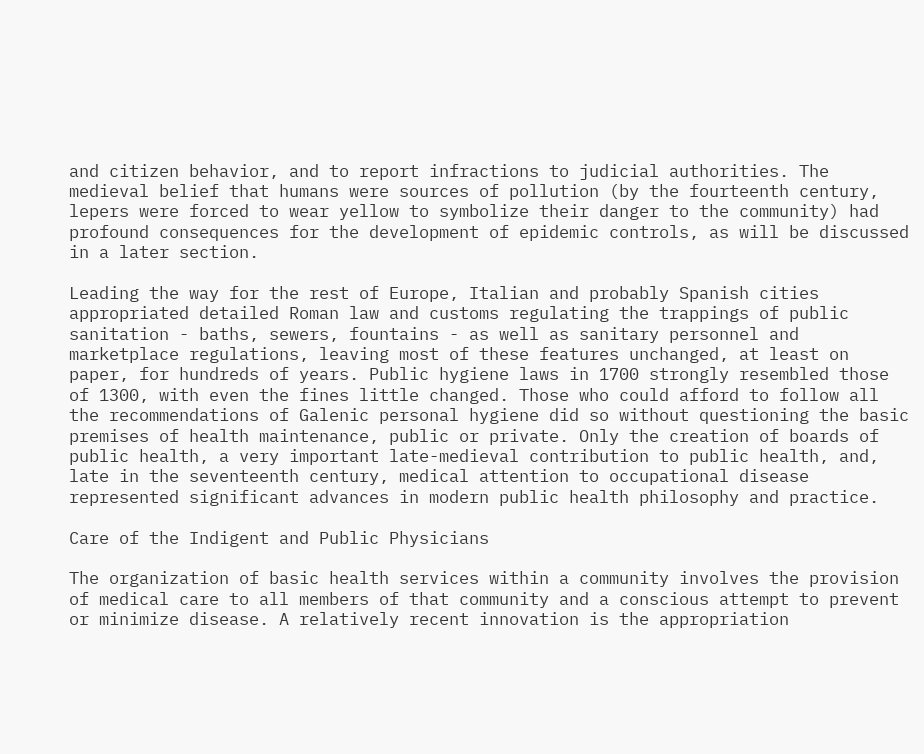and citizen behavior, and to report infractions to judicial authorities. The medieval belief that humans were sources of pollution (by the fourteenth century, lepers were forced to wear yellow to symbolize their danger to the community) had profound consequences for the development of epidemic controls, as will be discussed in a later section.

Leading the way for the rest of Europe, Italian and probably Spanish cities appropriated detailed Roman law and customs regulating the trappings of public sanitation - baths, sewers, fountains - as well as sanitary personnel and marketplace regulations, leaving most of these features unchanged, at least on paper, for hundreds of years. Public hygiene laws in 1700 strongly resembled those of 1300, with even the fines little changed. Those who could afford to follow all the recommendations of Galenic personal hygiene did so without questioning the basic premises of health maintenance, public or private. Only the creation of boards of public health, a very important late-medieval contribution to public health, and, late in the seventeenth century, medical attention to occupational disease represented significant advances in modern public health philosophy and practice.

Care of the Indigent and Public Physicians

The organization of basic health services within a community involves the provision of medical care to all members of that community and a conscious attempt to prevent or minimize disease. A relatively recent innovation is the appropriation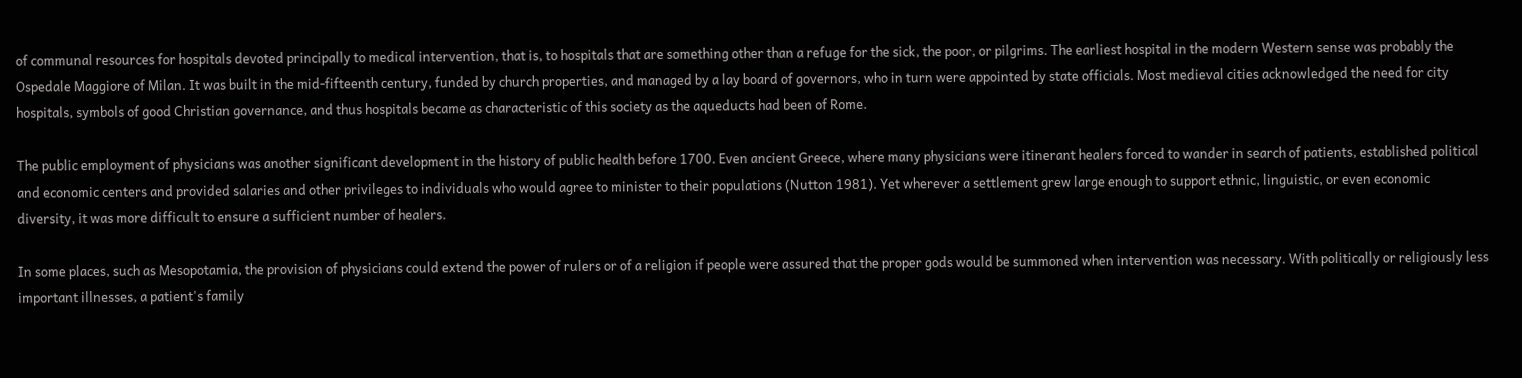of communal resources for hospitals devoted principally to medical intervention, that is, to hospitals that are something other than a refuge for the sick, the poor, or pilgrims. The earliest hospital in the modern Western sense was probably the Ospedale Maggiore of Milan. It was built in the mid-fifteenth century, funded by church properties, and managed by a lay board of governors, who in turn were appointed by state officials. Most medieval cities acknowledged the need for city hospitals, symbols of good Christian governance, and thus hospitals became as characteristic of this society as the aqueducts had been of Rome.

The public employment of physicians was another significant development in the history of public health before 1700. Even ancient Greece, where many physicians were itinerant healers forced to wander in search of patients, established political and economic centers and provided salaries and other privileges to individuals who would agree to minister to their populations (Nutton 1981). Yet wherever a settlement grew large enough to support ethnic, linguistic, or even economic diversity, it was more difficult to ensure a sufficient number of healers.

In some places, such as Mesopotamia, the provision of physicians could extend the power of rulers or of a religion if people were assured that the proper gods would be summoned when intervention was necessary. With politically or religiously less important illnesses, a patient's family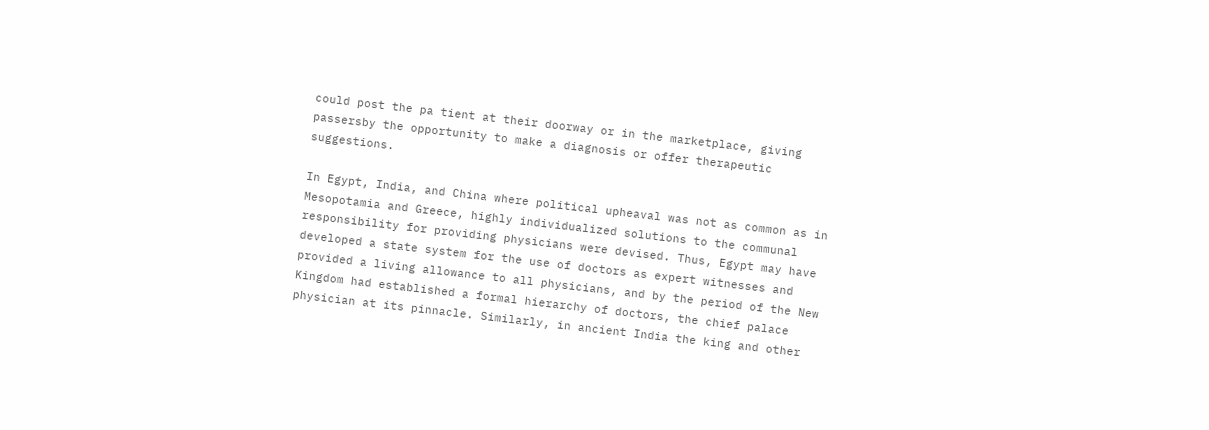could post the pa tient at their doorway or in the marketplace, giving passersby the opportunity to make a diagnosis or offer therapeutic suggestions.

In Egypt, India, and China where political upheaval was not as common as in Mesopotamia and Greece, highly individualized solutions to the communal responsibility for providing physicians were devised. Thus, Egypt may have developed a state system for the use of doctors as expert witnesses and provided a living allowance to all physicians, and by the period of the New Kingdom had established a formal hierarchy of doctors, the chief palace physician at its pinnacle. Similarly, in ancient India the king and other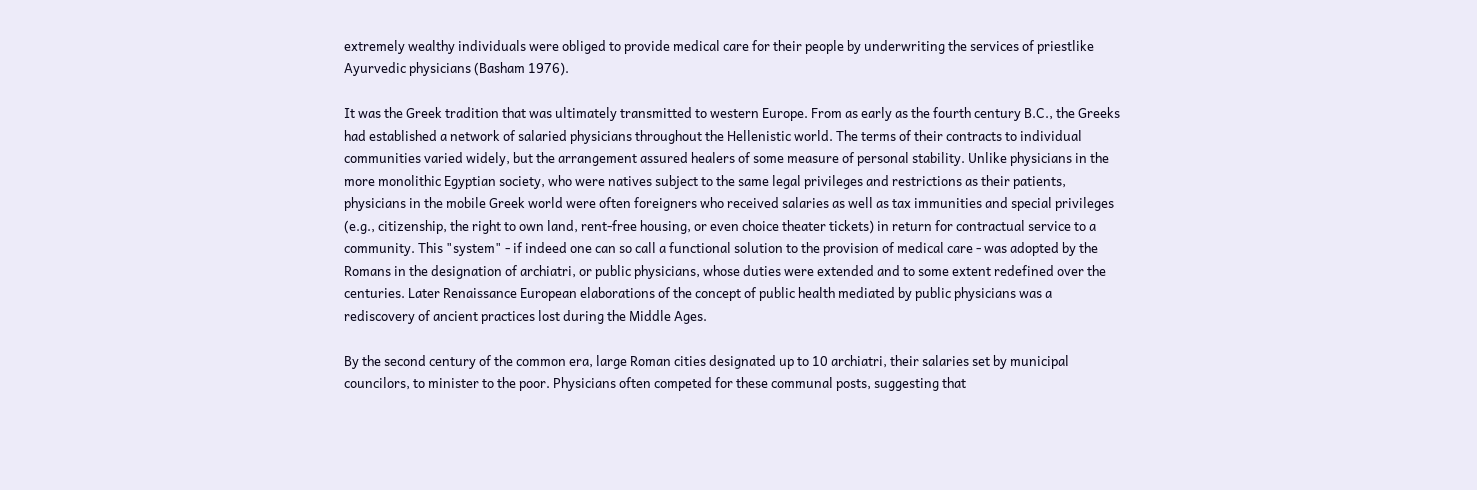extremely wealthy individuals were obliged to provide medical care for their people by underwriting the services of priestlike Ayurvedic physicians (Basham 1976).

It was the Greek tradition that was ultimately transmitted to western Europe. From as early as the fourth century B.C., the Greeks had established a network of salaried physicians throughout the Hellenistic world. The terms of their contracts to individual communities varied widely, but the arrangement assured healers of some measure of personal stability. Unlike physicians in the more monolithic Egyptian society, who were natives subject to the same legal privileges and restrictions as their patients, physicians in the mobile Greek world were often foreigners who received salaries as well as tax immunities and special privileges (e.g., citizenship, the right to own land, rent-free housing, or even choice theater tickets) in return for contractual service to a community. This "system" - if indeed one can so call a functional solution to the provision of medical care - was adopted by the Romans in the designation of archiatri, or public physicians, whose duties were extended and to some extent redefined over the centuries. Later Renaissance European elaborations of the concept of public health mediated by public physicians was a rediscovery of ancient practices lost during the Middle Ages.

By the second century of the common era, large Roman cities designated up to 10 archiatri, their salaries set by municipal councilors, to minister to the poor. Physicians often competed for these communal posts, suggesting that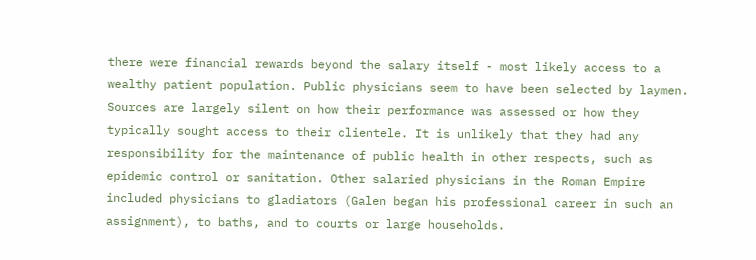there were financial rewards beyond the salary itself - most likely access to a wealthy patient population. Public physicians seem to have been selected by laymen. Sources are largely silent on how their performance was assessed or how they typically sought access to their clientele. It is unlikely that they had any responsibility for the maintenance of public health in other respects, such as epidemic control or sanitation. Other salaried physicians in the Roman Empire included physicians to gladiators (Galen began his professional career in such an assignment), to baths, and to courts or large households.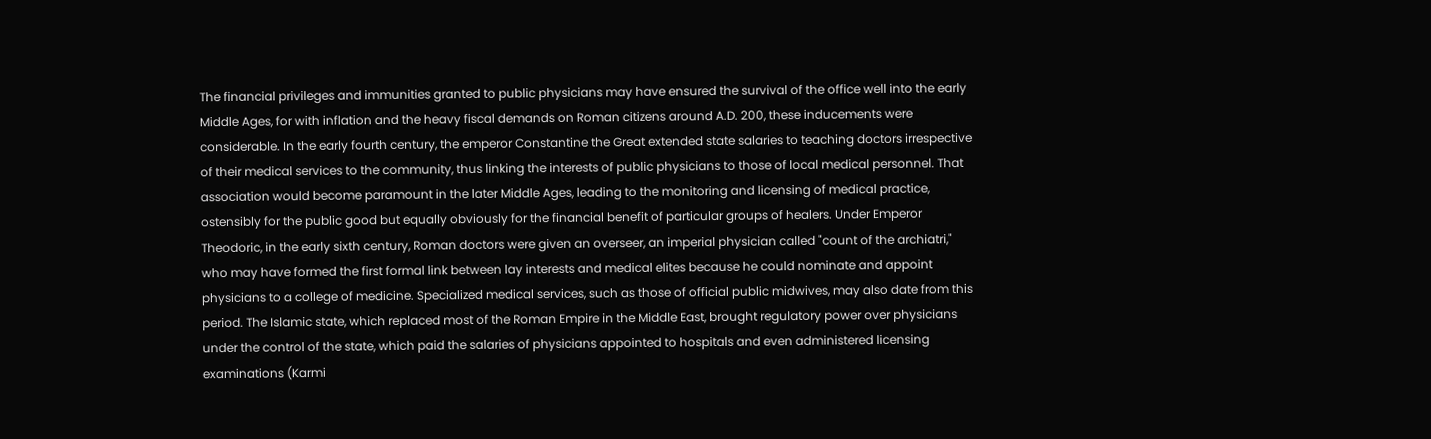The financial privileges and immunities granted to public physicians may have ensured the survival of the office well into the early Middle Ages, for with inflation and the heavy fiscal demands on Roman citizens around A.D. 200, these inducements were considerable. In the early fourth century, the emperor Constantine the Great extended state salaries to teaching doctors irrespective of their medical services to the community, thus linking the interests of public physicians to those of local medical personnel. That association would become paramount in the later Middle Ages, leading to the monitoring and licensing of medical practice, ostensibly for the public good but equally obviously for the financial benefit of particular groups of healers. Under Emperor Theodoric, in the early sixth century, Roman doctors were given an overseer, an imperial physician called "count of the archiatri," who may have formed the first formal link between lay interests and medical elites because he could nominate and appoint physicians to a college of medicine. Specialized medical services, such as those of official public midwives, may also date from this period. The Islamic state, which replaced most of the Roman Empire in the Middle East, brought regulatory power over physicians under the control of the state, which paid the salaries of physicians appointed to hospitals and even administered licensing examinations (Karmi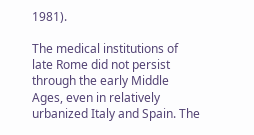1981).

The medical institutions of late Rome did not persist through the early Middle Ages, even in relatively urbanized Italy and Spain. The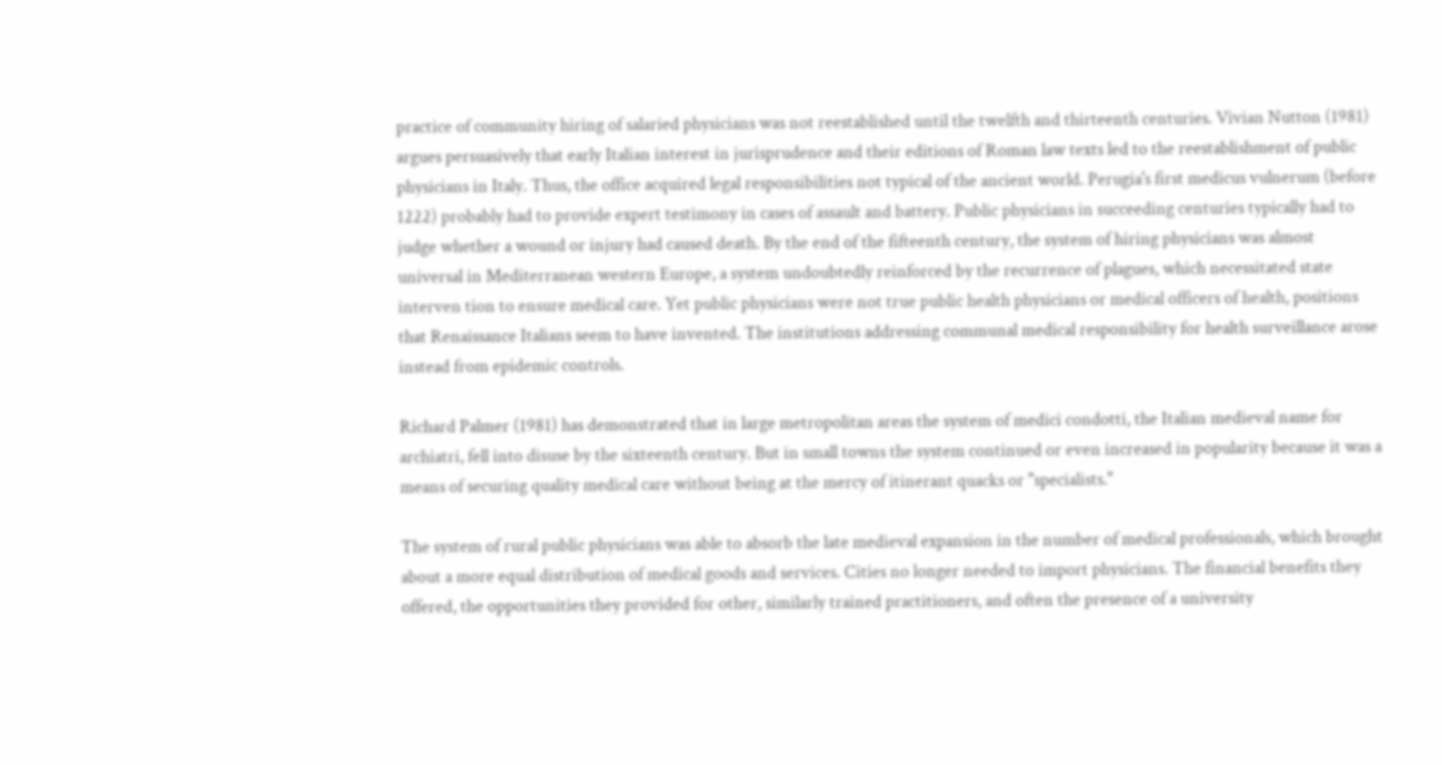practice of community hiring of salaried physicians was not reestablished until the twelfth and thirteenth centuries. Vivian Nutton (1981) argues persuasively that early Italian interest in jurisprudence and their editions of Roman law texts led to the reestablishment of public physicians in Italy. Thus, the office acquired legal responsibilities not typical of the ancient world. Perugia's first medicus vulnerum (before 1222) probably had to provide expert testimony in cases of assault and battery. Public physicians in succeeding centuries typically had to judge whether a wound or injury had caused death. By the end of the fifteenth century, the system of hiring physicians was almost universal in Mediterranean western Europe, a system undoubtedly reinforced by the recurrence of plagues, which necessitated state interven tion to ensure medical care. Yet public physicians were not true public health physicians or medical officers of health, positions that Renaissance Italians seem to have invented. The institutions addressing communal medical responsibility for health surveillance arose instead from epidemic controls.

Richard Palmer (1981) has demonstrated that in large metropolitan areas the system of medici condotti, the Italian medieval name for archiatri, fell into disuse by the sixteenth century. But in small towns the system continued or even increased in popularity because it was a means of securing quality medical care without being at the mercy of itinerant quacks or "specialists."

The system of rural public physicians was able to absorb the late medieval expansion in the number of medical professionals, which brought about a more equal distribution of medical goods and services. Cities no longer needed to import physicians. The financial benefits they offered, the opportunities they provided for other, similarly trained practitioners, and often the presence of a university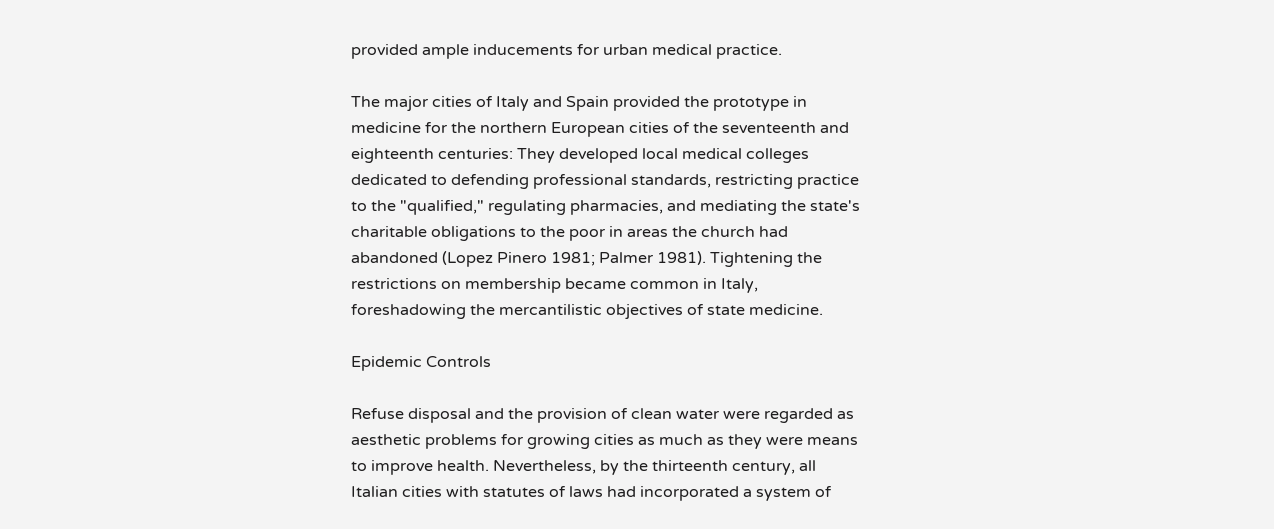provided ample inducements for urban medical practice.

The major cities of Italy and Spain provided the prototype in medicine for the northern European cities of the seventeenth and eighteenth centuries: They developed local medical colleges dedicated to defending professional standards, restricting practice to the "qualified," regulating pharmacies, and mediating the state's charitable obligations to the poor in areas the church had abandoned (Lopez Pinero 1981; Palmer 1981). Tightening the restrictions on membership became common in Italy, foreshadowing the mercantilistic objectives of state medicine.

Epidemic Controls

Refuse disposal and the provision of clean water were regarded as aesthetic problems for growing cities as much as they were means to improve health. Nevertheless, by the thirteenth century, all Italian cities with statutes of laws had incorporated a system of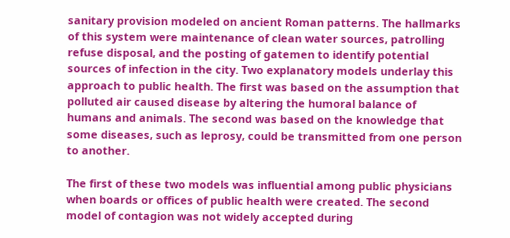sanitary provision modeled on ancient Roman patterns. The hallmarks of this system were maintenance of clean water sources, patrolling refuse disposal, and the posting of gatemen to identify potential sources of infection in the city. Two explanatory models underlay this approach to public health. The first was based on the assumption that polluted air caused disease by altering the humoral balance of humans and animals. The second was based on the knowledge that some diseases, such as leprosy, could be transmitted from one person to another.

The first of these two models was influential among public physicians when boards or offices of public health were created. The second model of contagion was not widely accepted during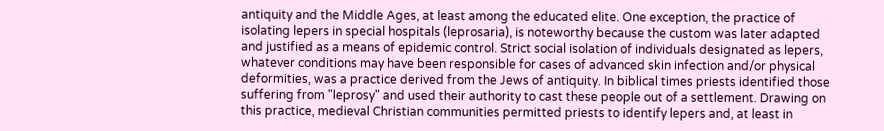antiquity and the Middle Ages, at least among the educated elite. One exception, the practice of isolating lepers in special hospitals (leprosaria), is noteworthy because the custom was later adapted and justified as a means of epidemic control. Strict social isolation of individuals designated as lepers, whatever conditions may have been responsible for cases of advanced skin infection and/or physical deformities, was a practice derived from the Jews of antiquity. In biblical times priests identified those suffering from "leprosy" and used their authority to cast these people out of a settlement. Drawing on this practice, medieval Christian communities permitted priests to identify lepers and, at least in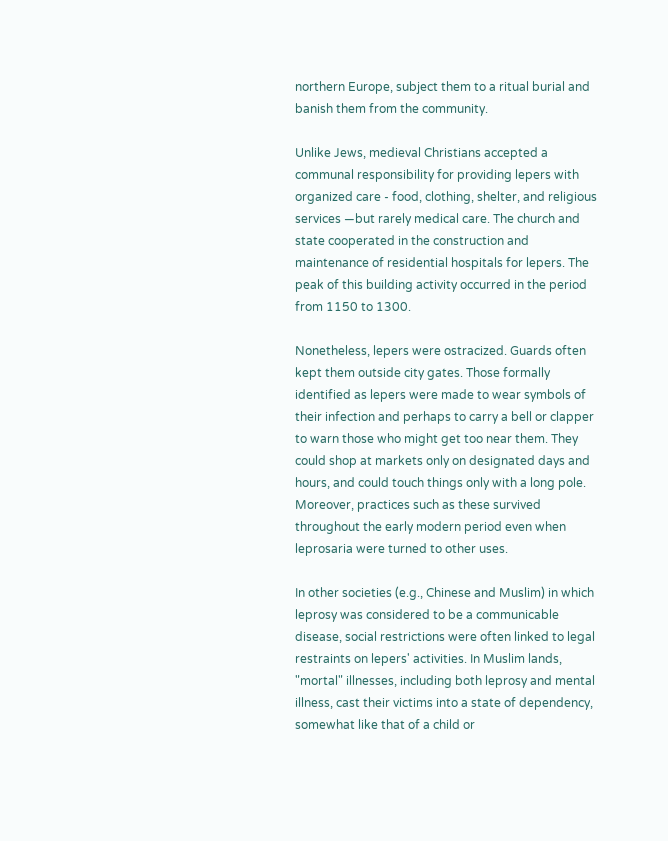northern Europe, subject them to a ritual burial and banish them from the community.

Unlike Jews, medieval Christians accepted a communal responsibility for providing lepers with organized care - food, clothing, shelter, and religious services —but rarely medical care. The church and state cooperated in the construction and maintenance of residential hospitals for lepers. The peak of this building activity occurred in the period from 1150 to 1300.

Nonetheless, lepers were ostracized. Guards often kept them outside city gates. Those formally identified as lepers were made to wear symbols of their infection and perhaps to carry a bell or clapper to warn those who might get too near them. They could shop at markets only on designated days and hours, and could touch things only with a long pole. Moreover, practices such as these survived throughout the early modern period even when leprosaria were turned to other uses.

In other societies (e.g., Chinese and Muslim) in which leprosy was considered to be a communicable disease, social restrictions were often linked to legal restraints on lepers' activities. In Muslim lands, "mortal" illnesses, including both leprosy and mental illness, cast their victims into a state of dependency, somewhat like that of a child or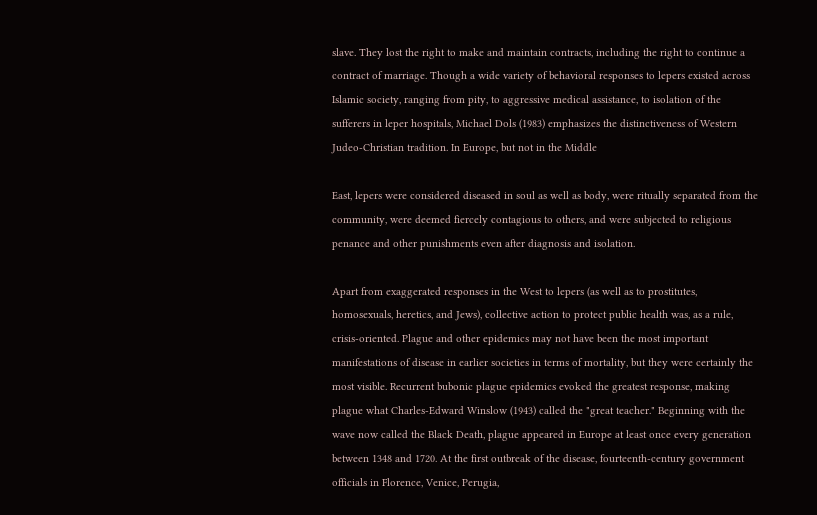slave. They lost the right to make and maintain contracts, including the right to continue a contract of marriage. Though a wide variety of behavioral responses to lepers existed across Islamic society, ranging from pity, to aggressive medical assistance, to isolation of the sufferers in leper hospitals, Michael Dols (1983) emphasizes the distinctiveness of Western Judeo-Christian tradition. In Europe, but not in the Middle

East, lepers were considered diseased in soul as well as body, were ritually separated from the community, were deemed fiercely contagious to others, and were subjected to religious penance and other punishments even after diagnosis and isolation.

Apart from exaggerated responses in the West to lepers (as well as to prostitutes, homosexuals, heretics, and Jews), collective action to protect public health was, as a rule, crisis-oriented. Plague and other epidemics may not have been the most important manifestations of disease in earlier societies in terms of mortality, but they were certainly the most visible. Recurrent bubonic plague epidemics evoked the greatest response, making plague what Charles-Edward Winslow (1943) called the "great teacher." Beginning with the wave now called the Black Death, plague appeared in Europe at least once every generation between 1348 and 1720. At the first outbreak of the disease, fourteenth-century government officials in Florence, Venice, Perugia,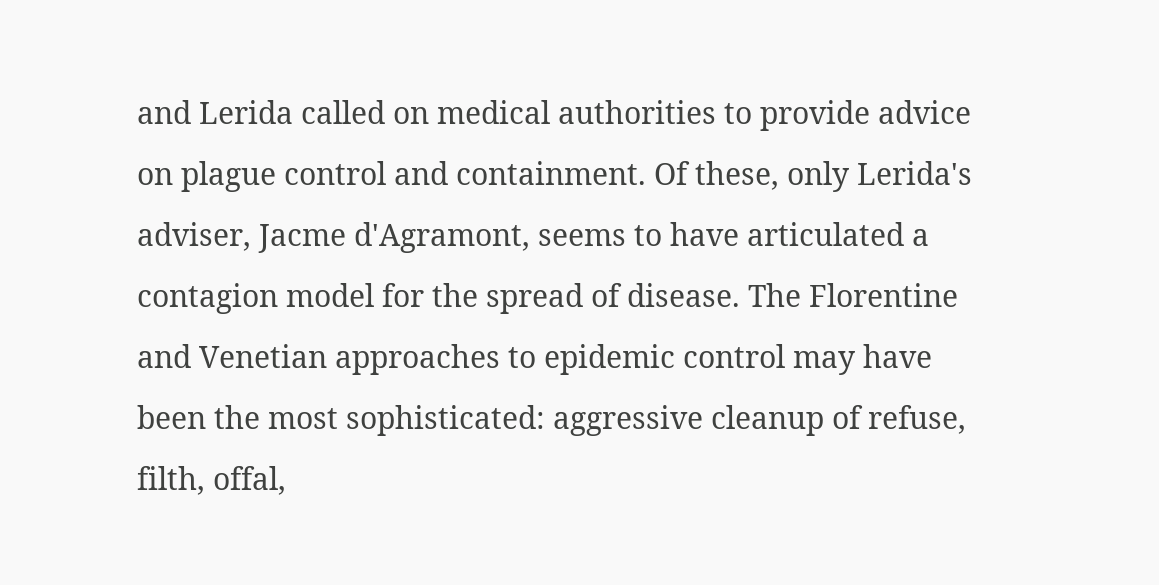and Lerida called on medical authorities to provide advice on plague control and containment. Of these, only Lerida's adviser, Jacme d'Agramont, seems to have articulated a contagion model for the spread of disease. The Florentine and Venetian approaches to epidemic control may have been the most sophisticated: aggressive cleanup of refuse, filth, offal,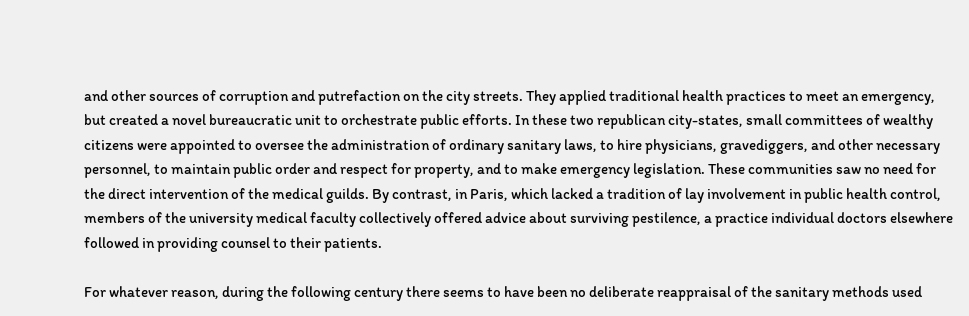and other sources of corruption and putrefaction on the city streets. They applied traditional health practices to meet an emergency, but created a novel bureaucratic unit to orchestrate public efforts. In these two republican city-states, small committees of wealthy citizens were appointed to oversee the administration of ordinary sanitary laws, to hire physicians, gravediggers, and other necessary personnel, to maintain public order and respect for property, and to make emergency legislation. These communities saw no need for the direct intervention of the medical guilds. By contrast, in Paris, which lacked a tradition of lay involvement in public health control, members of the university medical faculty collectively offered advice about surviving pestilence, a practice individual doctors elsewhere followed in providing counsel to their patients.

For whatever reason, during the following century there seems to have been no deliberate reappraisal of the sanitary methods used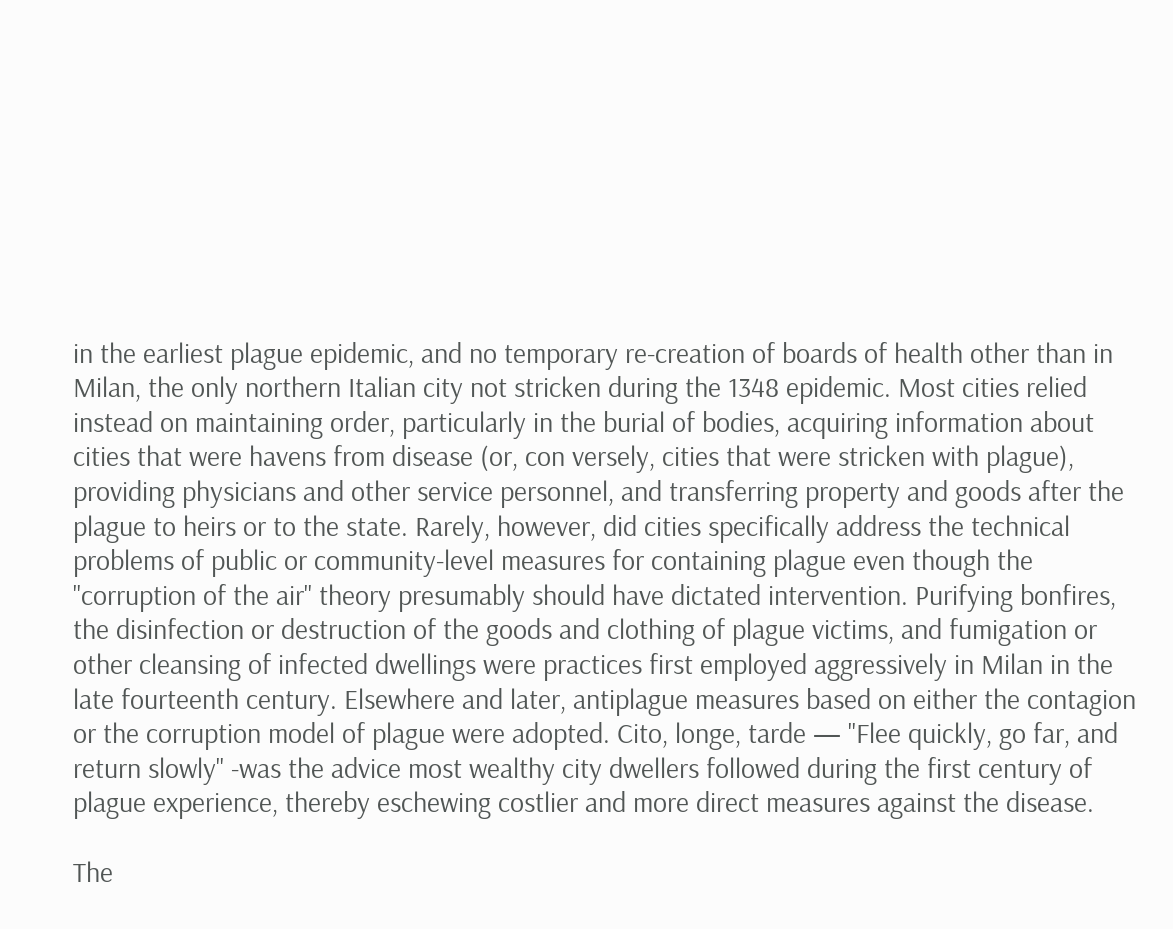in the earliest plague epidemic, and no temporary re-creation of boards of health other than in Milan, the only northern Italian city not stricken during the 1348 epidemic. Most cities relied instead on maintaining order, particularly in the burial of bodies, acquiring information about cities that were havens from disease (or, con versely, cities that were stricken with plague), providing physicians and other service personnel, and transferring property and goods after the plague to heirs or to the state. Rarely, however, did cities specifically address the technical problems of public or community-level measures for containing plague even though the "corruption of the air" theory presumably should have dictated intervention. Purifying bonfires, the disinfection or destruction of the goods and clothing of plague victims, and fumigation or other cleansing of infected dwellings were practices first employed aggressively in Milan in the late fourteenth century. Elsewhere and later, antiplague measures based on either the contagion or the corruption model of plague were adopted. Cito, longe, tarde — "Flee quickly, go far, and return slowly" -was the advice most wealthy city dwellers followed during the first century of plague experience, thereby eschewing costlier and more direct measures against the disease.

The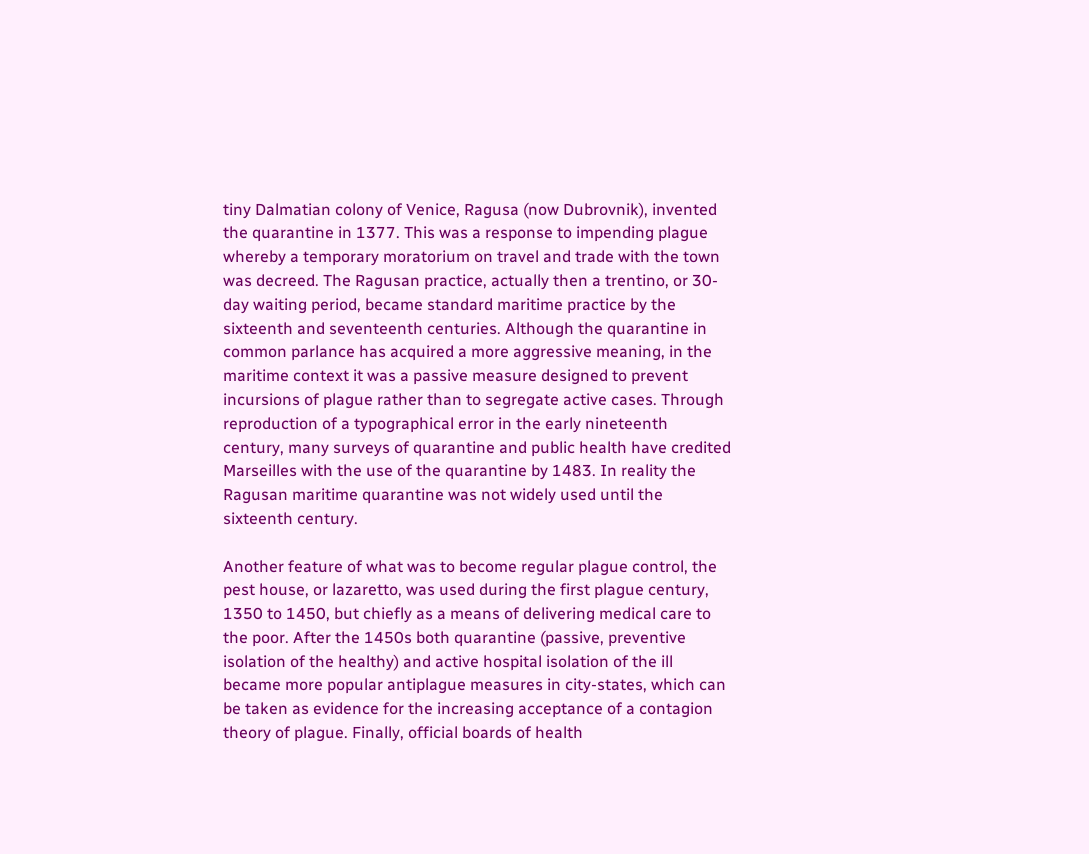tiny Dalmatian colony of Venice, Ragusa (now Dubrovnik), invented the quarantine in 1377. This was a response to impending plague whereby a temporary moratorium on travel and trade with the town was decreed. The Ragusan practice, actually then a trentino, or 30-day waiting period, became standard maritime practice by the sixteenth and seventeenth centuries. Although the quarantine in common parlance has acquired a more aggressive meaning, in the maritime context it was a passive measure designed to prevent incursions of plague rather than to segregate active cases. Through reproduction of a typographical error in the early nineteenth century, many surveys of quarantine and public health have credited Marseilles with the use of the quarantine by 1483. In reality the Ragusan maritime quarantine was not widely used until the sixteenth century.

Another feature of what was to become regular plague control, the pest house, or lazaretto, was used during the first plague century, 1350 to 1450, but chiefly as a means of delivering medical care to the poor. After the 1450s both quarantine (passive, preventive isolation of the healthy) and active hospital isolation of the ill became more popular antiplague measures in city-states, which can be taken as evidence for the increasing acceptance of a contagion theory of plague. Finally, official boards of health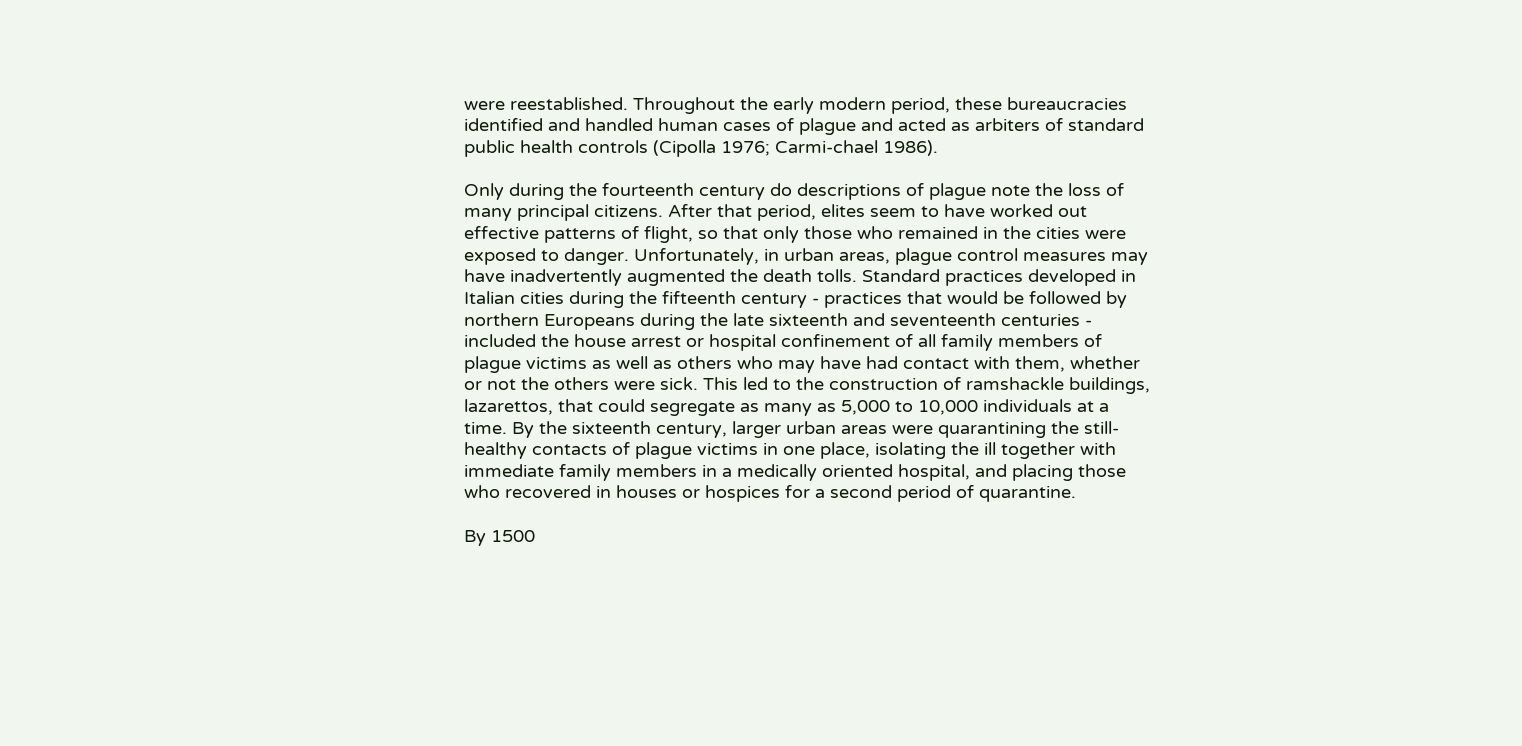were reestablished. Throughout the early modern period, these bureaucracies identified and handled human cases of plague and acted as arbiters of standard public health controls (Cipolla 1976; Carmi-chael 1986).

Only during the fourteenth century do descriptions of plague note the loss of many principal citizens. After that period, elites seem to have worked out effective patterns of flight, so that only those who remained in the cities were exposed to danger. Unfortunately, in urban areas, plague control measures may have inadvertently augmented the death tolls. Standard practices developed in Italian cities during the fifteenth century - practices that would be followed by northern Europeans during the late sixteenth and seventeenth centuries - included the house arrest or hospital confinement of all family members of plague victims as well as others who may have had contact with them, whether or not the others were sick. This led to the construction of ramshackle buildings, lazarettos, that could segregate as many as 5,000 to 10,000 individuals at a time. By the sixteenth century, larger urban areas were quarantining the still-healthy contacts of plague victims in one place, isolating the ill together with immediate family members in a medically oriented hospital, and placing those who recovered in houses or hospices for a second period of quarantine.

By 1500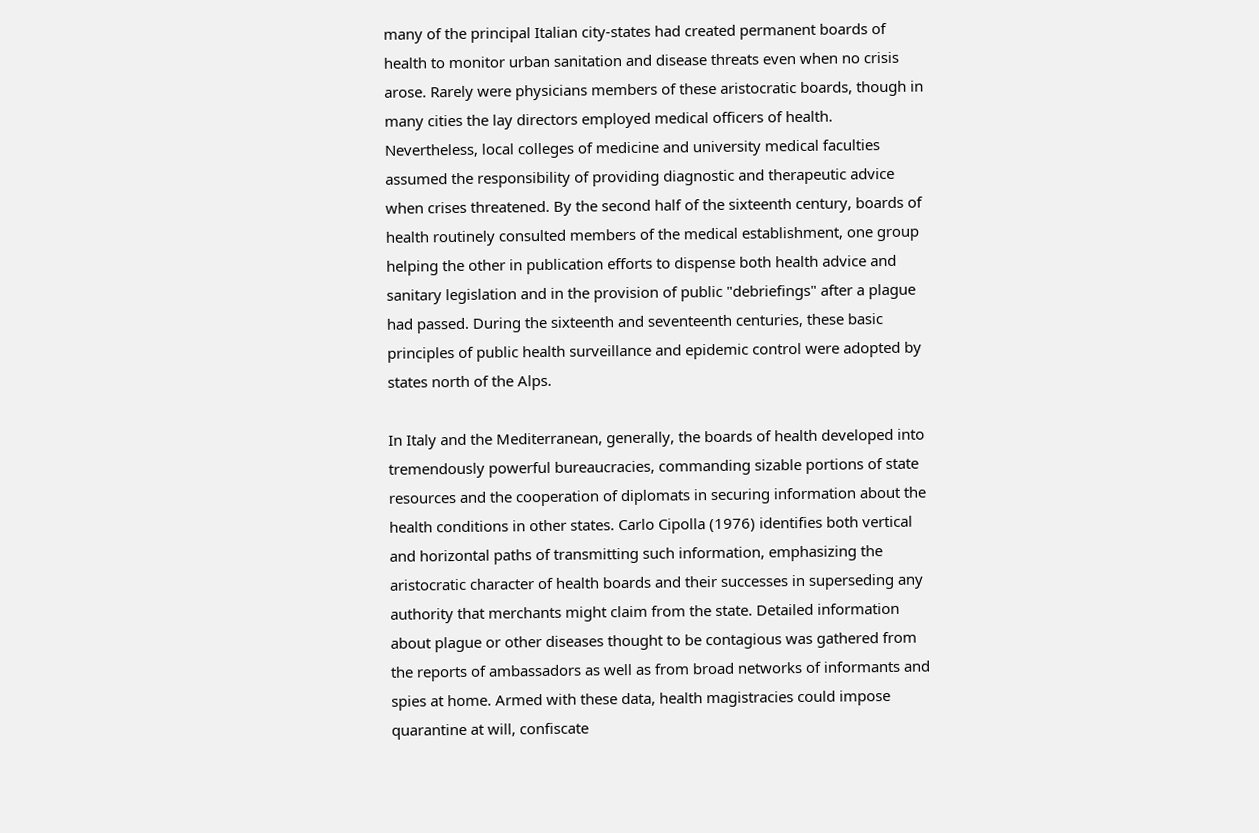many of the principal Italian city-states had created permanent boards of health to monitor urban sanitation and disease threats even when no crisis arose. Rarely were physicians members of these aristocratic boards, though in many cities the lay directors employed medical officers of health. Nevertheless, local colleges of medicine and university medical faculties assumed the responsibility of providing diagnostic and therapeutic advice when crises threatened. By the second half of the sixteenth century, boards of health routinely consulted members of the medical establishment, one group helping the other in publication efforts to dispense both health advice and sanitary legislation and in the provision of public "debriefings" after a plague had passed. During the sixteenth and seventeenth centuries, these basic principles of public health surveillance and epidemic control were adopted by states north of the Alps.

In Italy and the Mediterranean, generally, the boards of health developed into tremendously powerful bureaucracies, commanding sizable portions of state resources and the cooperation of diplomats in securing information about the health conditions in other states. Carlo Cipolla (1976) identifies both vertical and horizontal paths of transmitting such information, emphasizing the aristocratic character of health boards and their successes in superseding any authority that merchants might claim from the state. Detailed information about plague or other diseases thought to be contagious was gathered from the reports of ambassadors as well as from broad networks of informants and spies at home. Armed with these data, health magistracies could impose quarantine at will, confiscate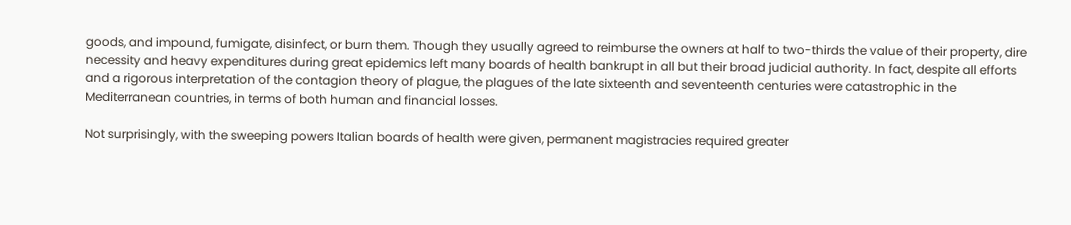goods, and impound, fumigate, disinfect, or burn them. Though they usually agreed to reimburse the owners at half to two-thirds the value of their property, dire necessity and heavy expenditures during great epidemics left many boards of health bankrupt in all but their broad judicial authority. In fact, despite all efforts and a rigorous interpretation of the contagion theory of plague, the plagues of the late sixteenth and seventeenth centuries were catastrophic in the Mediterranean countries, in terms of both human and financial losses.

Not surprisingly, with the sweeping powers Italian boards of health were given, permanent magistracies required greater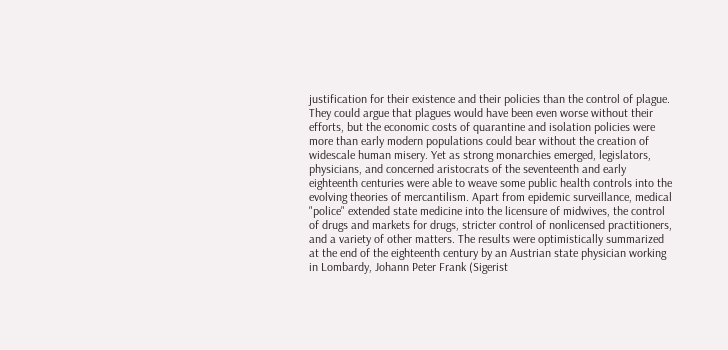justification for their existence and their policies than the control of plague. They could argue that plagues would have been even worse without their efforts, but the economic costs of quarantine and isolation policies were more than early modern populations could bear without the creation of widescale human misery. Yet as strong monarchies emerged, legislators, physicians, and concerned aristocrats of the seventeenth and early eighteenth centuries were able to weave some public health controls into the evolving theories of mercantilism. Apart from epidemic surveillance, medical "police" extended state medicine into the licensure of midwives, the control of drugs and markets for drugs, stricter control of nonlicensed practitioners, and a variety of other matters. The results were optimistically summarized at the end of the eighteenth century by an Austrian state physician working in Lombardy, Johann Peter Frank (Sigerist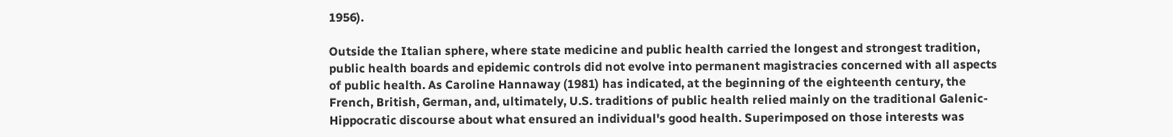1956).

Outside the Italian sphere, where state medicine and public health carried the longest and strongest tradition, public health boards and epidemic controls did not evolve into permanent magistracies concerned with all aspects of public health. As Caroline Hannaway (1981) has indicated, at the beginning of the eighteenth century, the French, British, German, and, ultimately, U.S. traditions of public health relied mainly on the traditional Galenic-Hippocratic discourse about what ensured an individual's good health. Superimposed on those interests was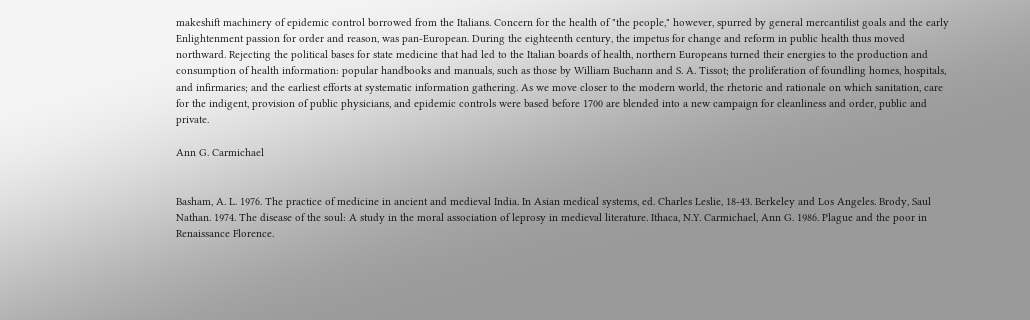makeshift machinery of epidemic control borrowed from the Italians. Concern for the health of "the people," however, spurred by general mercantilist goals and the early Enlightenment passion for order and reason, was pan-European. During the eighteenth century, the impetus for change and reform in public health thus moved northward. Rejecting the political bases for state medicine that had led to the Italian boards of health, northern Europeans turned their energies to the production and consumption of health information: popular handbooks and manuals, such as those by William Buchann and S. A. Tissot; the proliferation of foundling homes, hospitals, and infirmaries; and the earliest efforts at systematic information gathering. As we move closer to the modern world, the rhetoric and rationale on which sanitation, care for the indigent, provision of public physicians, and epidemic controls were based before 1700 are blended into a new campaign for cleanliness and order, public and private.

Ann G. Carmichael


Basham, A. L. 1976. The practice of medicine in ancient and medieval India. In Asian medical systems, ed. Charles Leslie, 18-43. Berkeley and Los Angeles. Brody, Saul Nathan. 1974. The disease of the soul: A study in the moral association of leprosy in medieval literature. Ithaca, N.Y. Carmichael, Ann G. 1986. Plague and the poor in Renaissance Florence.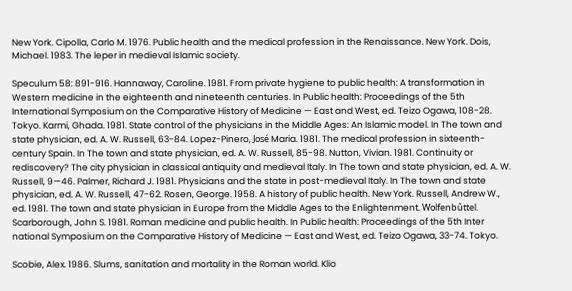New York. Cipolla, Carlo M. 1976. Public health and the medical profession in the Renaissance. New York. Dois, Michael. 1983. The leper in medieval Islamic society.

Speculum 58: 891-916. Hannaway, Caroline. 1981. From private hygiene to public health: A transformation in Western medicine in the eighteenth and nineteenth centuries. In Public health: Proceedings of the 5th International Symposium on the Comparative History of Medicine — East and West, ed. Teizo Ogawa, 108-28. Tokyo. Karmi, Ghada. 1981. State control of the physicians in the Middle Ages: An Islamic model. In The town and state physician, ed. A. W. Russell, 63-84. Lopez-Pinero, José Maria. 1981. The medical profession in sixteenth-century Spain. In The town and state physician, ed. A. W. Russell, 85-98. Nutton, Vivian. 1981. Continuity or rediscovery? The city physician in classical antiquity and medieval Italy. In The town and state physician, ed. A. W. Russell, 9—46. Palmer, Richard J. 1981. Physicians and the state in post-medieval Italy. In The town and state physician, ed. A. W. Russell, 47-62. Rosen, George. 1958. A history of public health. New York. Russell, Andrew W., ed. 1981. The town and state physician in Europe from the Middle Ages to the Enlightenment. Wolfenbûttel. Scarborough, John S. 1981. Roman medicine and public health. In Public health: Proceedings of the 5th Inter national Symposium on the Comparative History of Medicine — East and West, ed. Teizo Ogawa, 33-74. Tokyo.

Scobie, Alex. 1986. Slums, sanitation and mortality in the Roman world. Klio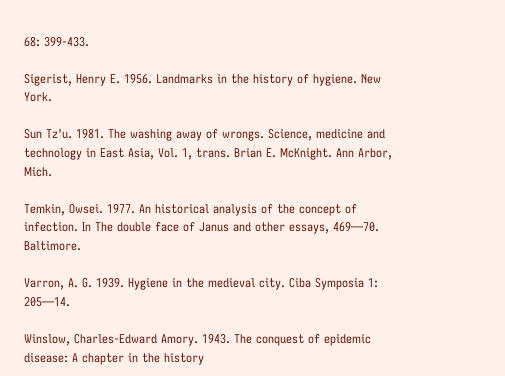68: 399-433.

Sigerist, Henry E. 1956. Landmarks in the history of hygiene. New York.

Sun Tz'u. 1981. The washing away of wrongs. Science, medicine and technology in East Asia, Vol. 1, trans. Brian E. McKnight. Ann Arbor, Mich.

Temkin, Owsei. 1977. An historical analysis of the concept of infection. In The double face of Janus and other essays, 469—70. Baltimore.

Varron, A. G. 1939. Hygiene in the medieval city. Ciba Symposia 1: 205—14.

Winslow, Charles-Edward Amory. 1943. The conquest of epidemic disease: A chapter in the history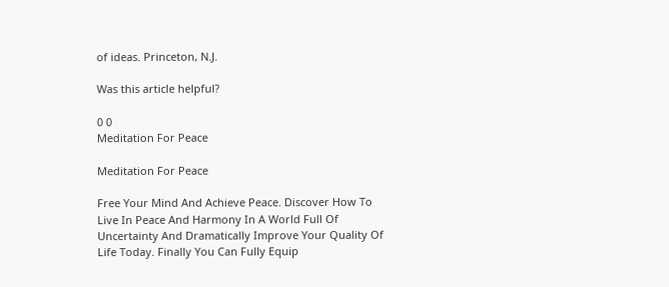of ideas. Princeton, N.J.

Was this article helpful?

0 0
Meditation For Peace

Meditation For Peace

Free Your Mind And Achieve Peace. Discover How To Live In Peace And Harmony In A World Full Of Uncertainty And Dramatically Improve Your Quality Of Life Today. Finally You Can Fully Equip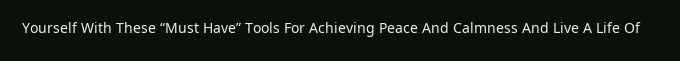Yourself With These “Must Have” Tools For Achieving Peace And Calmness And Live A Life Of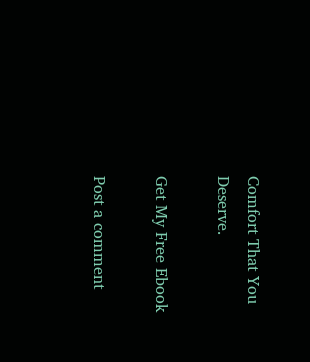Comfort That You Deserve.

Get My Free Ebook

Post a comment